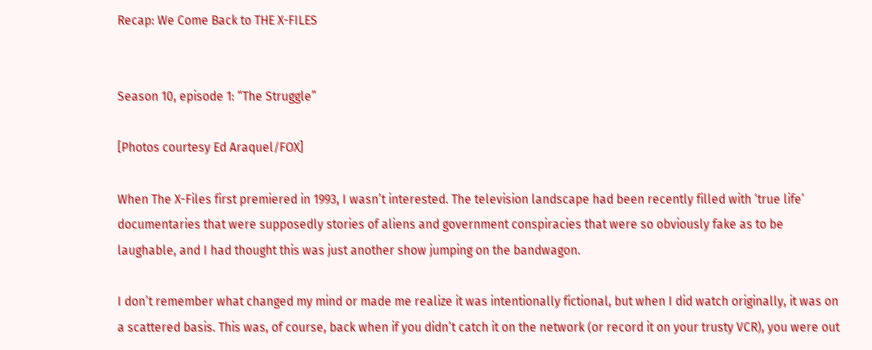Recap: We Come Back to THE X-FILES


Season 10, episode 1: “The Struggle”

[Photos courtesy Ed Araquel/FOX]

When The X-Files first premiered in 1993, I wasn’t interested. The television landscape had been recently filled with ‘true life’ documentaries that were supposedly stories of aliens and government conspiracies that were so obviously fake as to be laughable, and I had thought this was just another show jumping on the bandwagon.

I don’t remember what changed my mind or made me realize it was intentionally fictional, but when I did watch originally, it was on a scattered basis. This was, of course, back when if you didn’t catch it on the network (or record it on your trusty VCR), you were out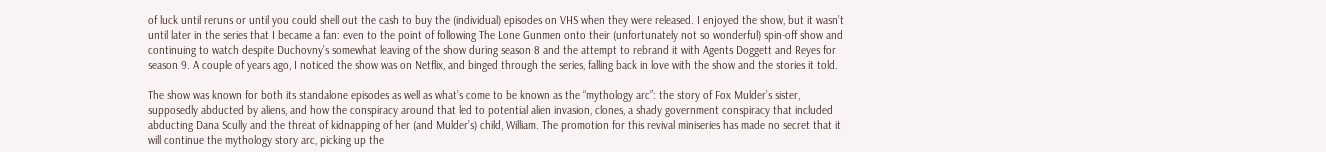of luck until reruns or until you could shell out the cash to buy the (individual) episodes on VHS when they were released. I enjoyed the show, but it wasn’t until later in the series that I became a fan: even to the point of following The Lone Gunmen onto their (unfortunately not so wonderful) spin-off show and continuing to watch despite Duchovny’s somewhat leaving of the show during season 8 and the attempt to rebrand it with Agents Doggett and Reyes for season 9. A couple of years ago, I noticed the show was on Netflix, and binged through the series, falling back in love with the show and the stories it told.

The show was known for both its standalone episodes as well as what’s come to be known as the “mythology arc”: the story of Fox Mulder’s sister, supposedly abducted by aliens, and how the conspiracy around that led to potential alien invasion, clones, a shady government conspiracy that included abducting Dana Scully and the threat of kidnapping of her (and Mulder’s) child, William. The promotion for this revival miniseries has made no secret that it will continue the mythology story arc, picking up the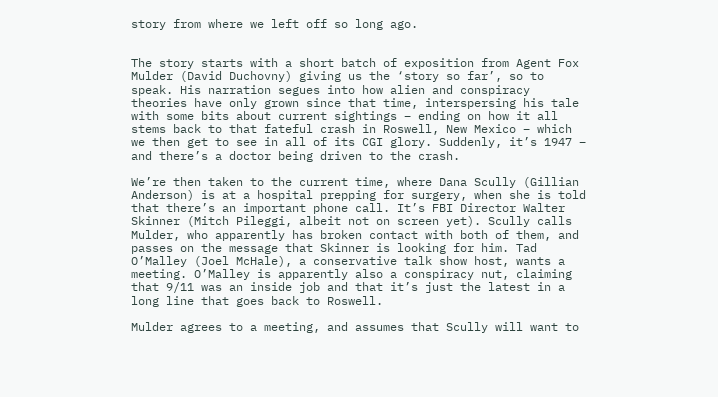story from where we left off so long ago.


The story starts with a short batch of exposition from Agent Fox Mulder (David Duchovny) giving us the ‘story so far’, so to speak. His narration segues into how alien and conspiracy theories have only grown since that time, interspersing his tale with some bits about current sightings – ending on how it all stems back to that fateful crash in Roswell, New Mexico – which we then get to see in all of its CGI glory. Suddenly, it’s 1947 – and there’s a doctor being driven to the crash.

We’re then taken to the current time, where Dana Scully (Gillian Anderson) is at a hospital prepping for surgery, when she is told that there’s an important phone call. It’s FBI Director Walter Skinner (Mitch Pileggi, albeit not on screen yet). Scully calls Mulder, who apparently has broken contact with both of them, and passes on the message that Skinner is looking for him. Tad O’Malley (Joel McHale), a conservative talk show host, wants a meeting. O’Malley is apparently also a conspiracy nut, claiming that 9/11 was an inside job and that it’s just the latest in a long line that goes back to Roswell.

Mulder agrees to a meeting, and assumes that Scully will want to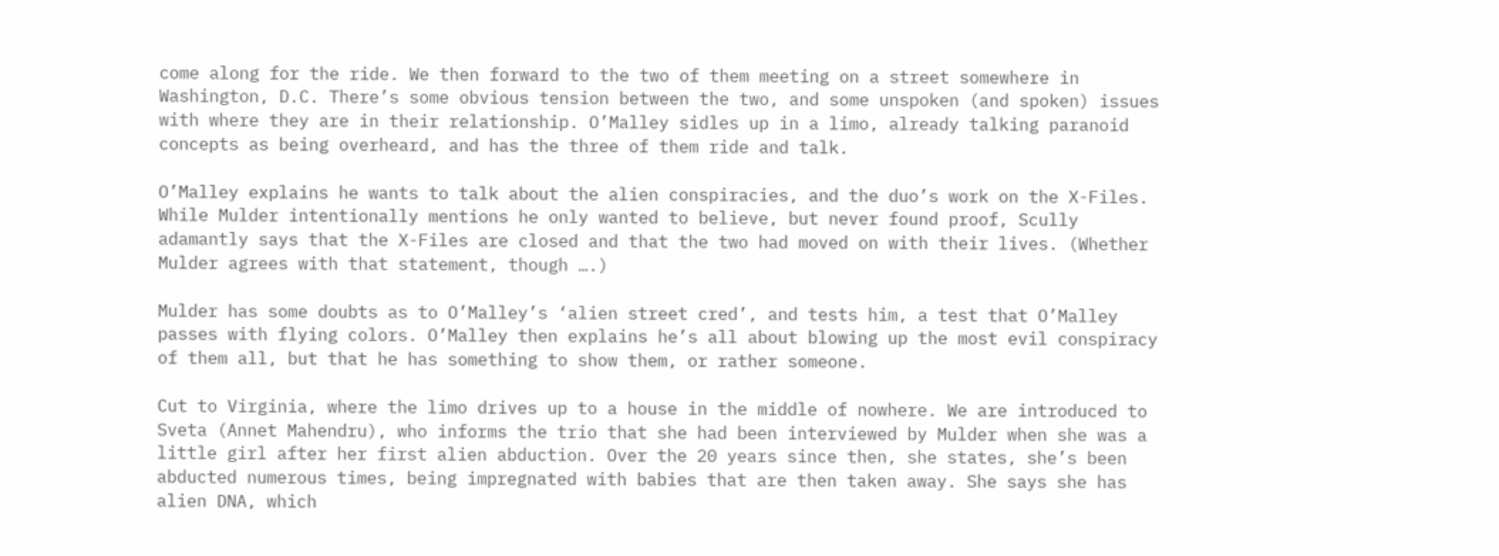come along for the ride. We then forward to the two of them meeting on a street somewhere in Washington, D.C. There’s some obvious tension between the two, and some unspoken (and spoken) issues with where they are in their relationship. O’Malley sidles up in a limo, already talking paranoid concepts as being overheard, and has the three of them ride and talk.

O’Malley explains he wants to talk about the alien conspiracies, and the duo’s work on the X-Files. While Mulder intentionally mentions he only wanted to believe, but never found proof, Scully adamantly says that the X-Files are closed and that the two had moved on with their lives. (Whether Mulder agrees with that statement, though ….)

Mulder has some doubts as to O’Malley’s ‘alien street cred’, and tests him, a test that O’Malley passes with flying colors. O’Malley then explains he’s all about blowing up the most evil conspiracy of them all, but that he has something to show them, or rather someone.

Cut to Virginia, where the limo drives up to a house in the middle of nowhere. We are introduced to Sveta (Annet Mahendru), who informs the trio that she had been interviewed by Mulder when she was a little girl after her first alien abduction. Over the 20 years since then, she states, she’s been abducted numerous times, being impregnated with babies that are then taken away. She says she has alien DNA, which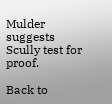Mulder suggests Scully test for proof.

Back to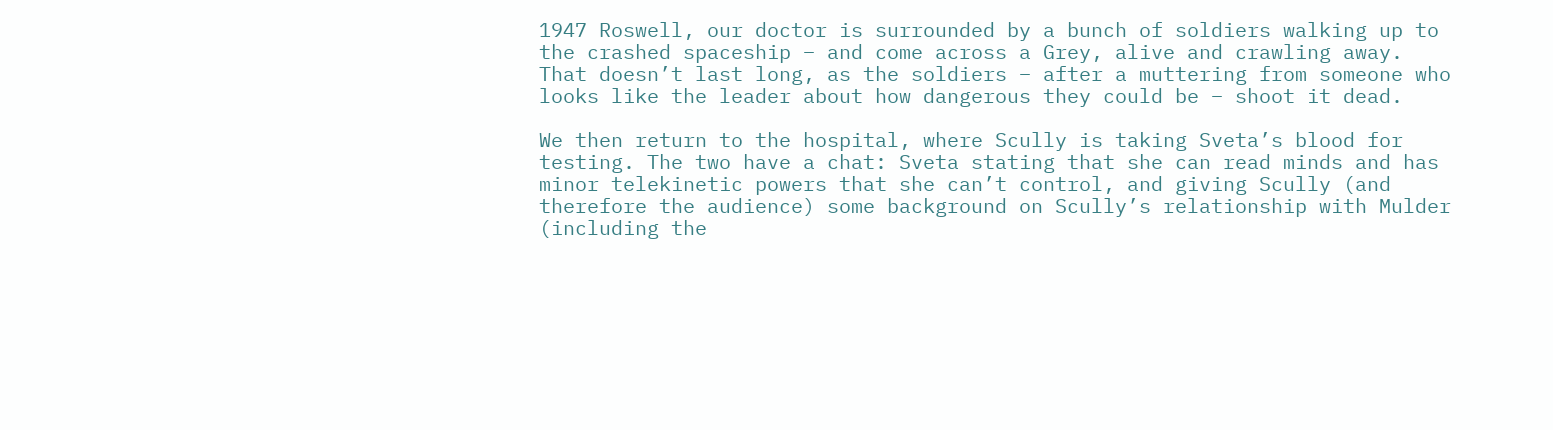1947 Roswell, our doctor is surrounded by a bunch of soldiers walking up to the crashed spaceship – and come across a Grey, alive and crawling away. That doesn’t last long, as the soldiers – after a muttering from someone who looks like the leader about how dangerous they could be – shoot it dead.

We then return to the hospital, where Scully is taking Sveta’s blood for testing. The two have a chat: Sveta stating that she can read minds and has minor telekinetic powers that she can’t control, and giving Scully (and therefore the audience) some background on Scully’s relationship with Mulder (including the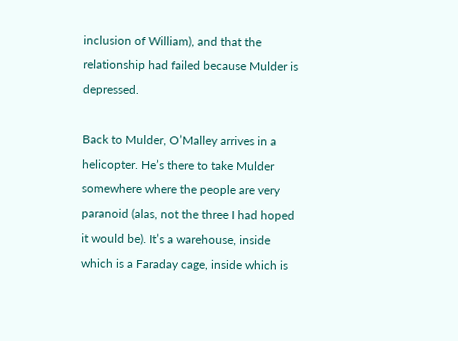inclusion of William), and that the relationship had failed because Mulder is depressed.

Back to Mulder, O’Malley arrives in a helicopter. He’s there to take Mulder somewhere where the people are very paranoid (alas, not the three I had hoped it would be). It’s a warehouse, inside which is a Faraday cage, inside which is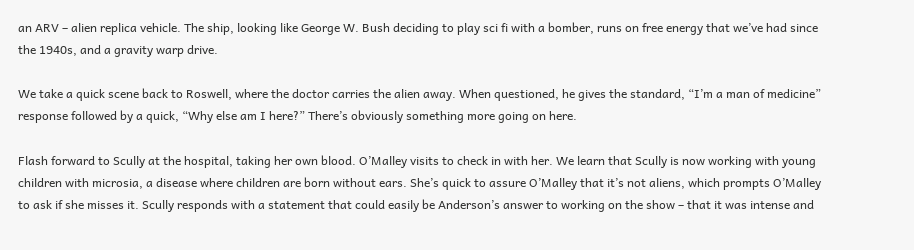an ARV – alien replica vehicle. The ship, looking like George W. Bush deciding to play sci fi with a bomber, runs on free energy that we’ve had since the 1940s, and a gravity warp drive.

We take a quick scene back to Roswell, where the doctor carries the alien away. When questioned, he gives the standard, “I’m a man of medicine” response followed by a quick, “Why else am I here?” There’s obviously something more going on here.

Flash forward to Scully at the hospital, taking her own blood. O’Malley visits to check in with her. We learn that Scully is now working with young children with microsia, a disease where children are born without ears. She’s quick to assure O’Malley that it’s not aliens, which prompts O’Malley to ask if she misses it. Scully responds with a statement that could easily be Anderson’s answer to working on the show – that it was intense and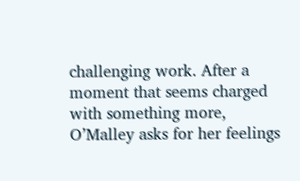challenging work. After a moment that seems charged with something more, O’Malley asks for her feelings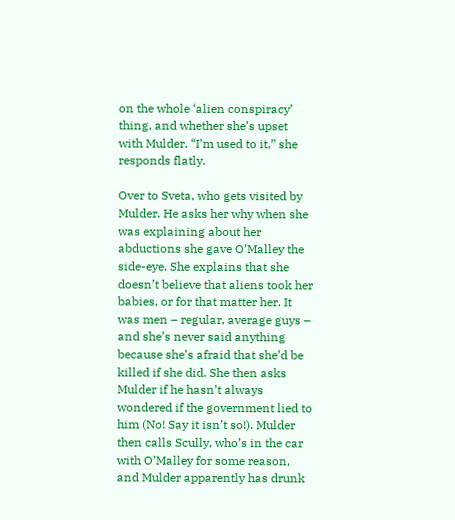on the whole ‘alien conspiracy’ thing, and whether she’s upset with Mulder. “I’m used to it,” she responds flatly.

Over to Sveta, who gets visited by Mulder. He asks her why when she was explaining about her abductions she gave O’Malley the side-eye. She explains that she doesn’t believe that aliens took her babies, or for that matter her. It was men – regular, average guys – and she’s never said anything because she’s afraid that she’d be killed if she did. She then asks Mulder if he hasn’t always wondered if the government lied to him (No! Say it isn’t so!). Mulder then calls Scully, who’s in the car with O’Malley for some reason, and Mulder apparently has drunk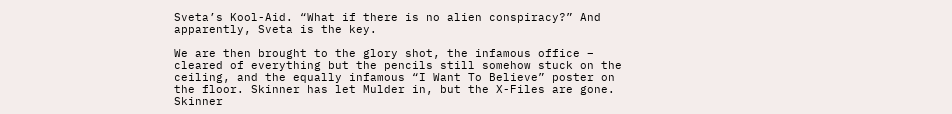Sveta’s Kool-Aid. “What if there is no alien conspiracy?” And apparently, Sveta is the key.

We are then brought to the glory shot, the infamous office – cleared of everything but the pencils still somehow stuck on the ceiling, and the equally infamous “I Want To Believe” poster on the floor. Skinner has let Mulder in, but the X-Files are gone. Skinner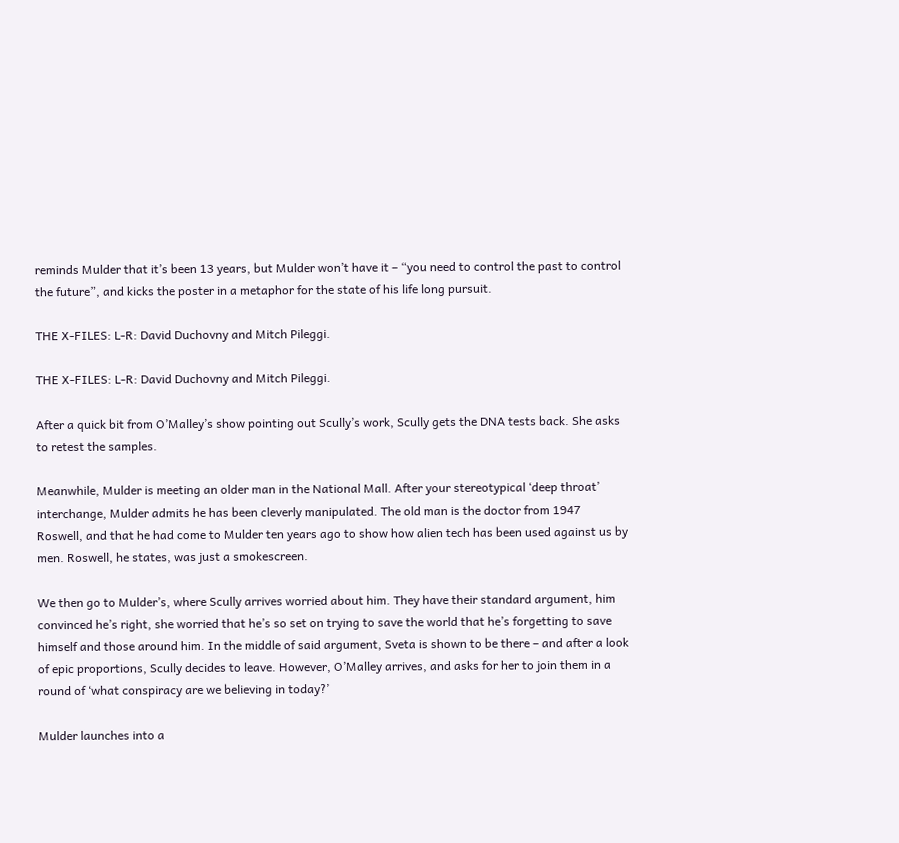reminds Mulder that it’s been 13 years, but Mulder won’t have it – “you need to control the past to control the future”, and kicks the poster in a metaphor for the state of his life long pursuit.

THE X-FILES: L-R: David Duchovny and Mitch Pileggi.

THE X-FILES: L-R: David Duchovny and Mitch Pileggi.

After a quick bit from O’Malley’s show pointing out Scully’s work, Scully gets the DNA tests back. She asks to retest the samples.

Meanwhile, Mulder is meeting an older man in the National Mall. After your stereotypical ‘deep throat’ interchange, Mulder admits he has been cleverly manipulated. The old man is the doctor from 1947 Roswell, and that he had come to Mulder ten years ago to show how alien tech has been used against us by men. Roswell, he states, was just a smokescreen.

We then go to Mulder’s, where Scully arrives worried about him. They have their standard argument, him convinced he’s right, she worried that he’s so set on trying to save the world that he’s forgetting to save himself and those around him. In the middle of said argument, Sveta is shown to be there – and after a look of epic proportions, Scully decides to leave. However, O’Malley arrives, and asks for her to join them in a round of ‘what conspiracy are we believing in today?’

Mulder launches into a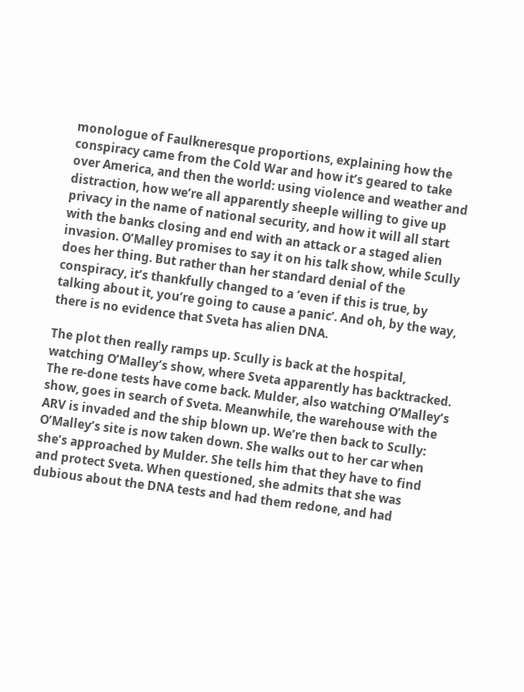monologue of Faulkneresque proportions, explaining how the conspiracy came from the Cold War and how it’s geared to take over America, and then the world: using violence and weather and distraction, how we’re all apparently sheeple willing to give up privacy in the name of national security, and how it will all start with the banks closing and end with an attack or a staged alien invasion. O’Malley promises to say it on his talk show, while Scully does her thing. But rather than her standard denial of the conspiracy, it’s thankfully changed to a ‘even if this is true, by talking about it, you’re going to cause a panic’. And oh, by the way, there is no evidence that Sveta has alien DNA.

The plot then really ramps up. Scully is back at the hospital, watching O’Malley’s show, where Sveta apparently has backtracked. The re-done tests have come back. Mulder, also watching O’Malley’s show, goes in search of Sveta. Meanwhile, the warehouse with the ARV is invaded and the ship blown up. We’re then back to Scully: O’Malley’s site is now taken down. She walks out to her car when she’s approached by Mulder. She tells him that they have to find and protect Sveta. When questioned, she admits that she was dubious about the DNA tests and had them redone, and had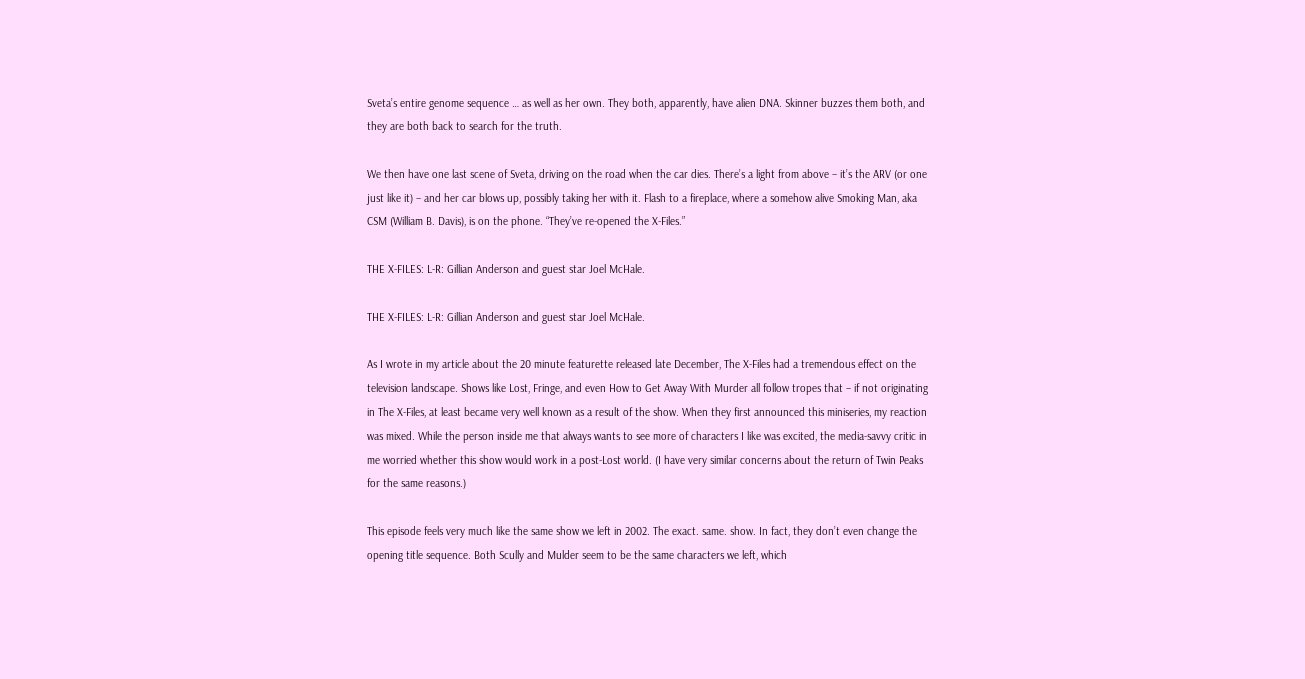Sveta’s entire genome sequence … as well as her own. They both, apparently, have alien DNA. Skinner buzzes them both, and they are both back to search for the truth.

We then have one last scene of Sveta, driving on the road when the car dies. There’s a light from above – it’s the ARV (or one just like it) – and her car blows up, possibly taking her with it. Flash to a fireplace, where a somehow alive Smoking Man, aka CSM (William B. Davis), is on the phone. “They’ve re-opened the X-Files.”

THE X-FILES: L-R: Gillian Anderson and guest star Joel McHale.

THE X-FILES: L-R: Gillian Anderson and guest star Joel McHale.

As I wrote in my article about the 20 minute featurette released late December, The X-Files had a tremendous effect on the television landscape. Shows like Lost, Fringe, and even How to Get Away With Murder all follow tropes that – if not originating in The X-Files, at least became very well known as a result of the show. When they first announced this miniseries, my reaction was mixed. While the person inside me that always wants to see more of characters I like was excited, the media-savvy critic in me worried whether this show would work in a post-Lost world. (I have very similar concerns about the return of Twin Peaks for the same reasons.)

This episode feels very much like the same show we left in 2002. The exact. same. show. In fact, they don’t even change the opening title sequence. Both Scully and Mulder seem to be the same characters we left, which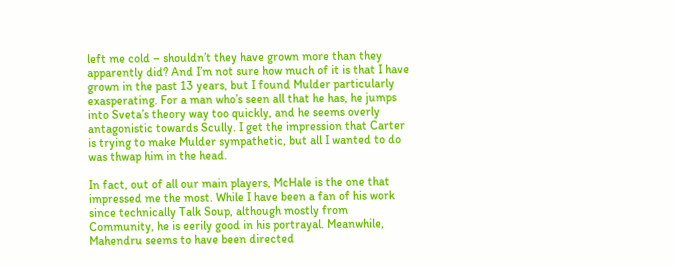left me cold – shouldn’t they have grown more than they apparently did? And I’m not sure how much of it is that I have grown in the past 13 years, but I found Mulder particularly exasperating. For a man who’s seen all that he has, he jumps into Sveta’s theory way too quickly, and he seems overly antagonistic towards Scully. I get the impression that Carter is trying to make Mulder sympathetic, but all I wanted to do was thwap him in the head.

In fact, out of all our main players, McHale is the one that impressed me the most. While I have been a fan of his work since technically Talk Soup, although mostly from Community, he is eerily good in his portrayal. Meanwhile, Mahendru seems to have been directed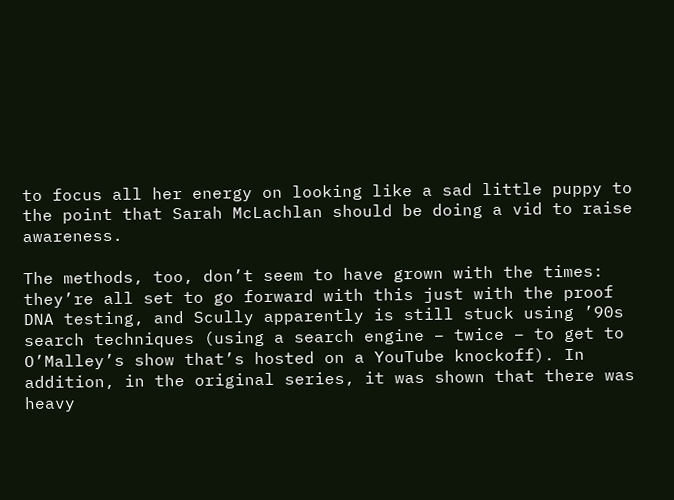to focus all her energy on looking like a sad little puppy to the point that Sarah McLachlan should be doing a vid to raise awareness.

The methods, too, don’t seem to have grown with the times: they’re all set to go forward with this just with the proof DNA testing, and Scully apparently is still stuck using ’90s search techniques (using a search engine – twice – to get to O’Malley’s show that’s hosted on a YouTube knockoff). In addition, in the original series, it was shown that there was heavy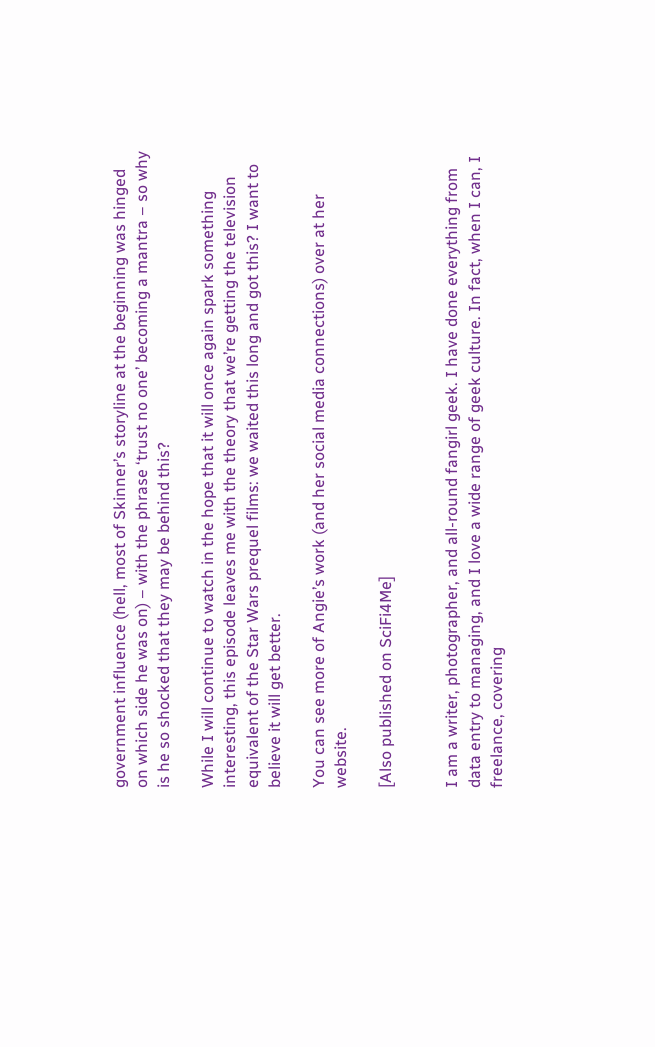government influence (hell, most of Skinner’s storyline at the beginning was hinged on which side he was on) – with the phrase ‘trust no one’ becoming a mantra – so why is he so shocked that they may be behind this?

While I will continue to watch in the hope that it will once again spark something interesting, this episode leaves me with the theory that we’re getting the television equivalent of the Star Wars prequel films: we waited this long and got this? I want to believe it will get better.

You can see more of Angie’s work (and her social media connections) over at her website.

[Also published on SciFi4Me]


I am a writer, photographer, and all-round fangirl geek. I have done everything from data entry to managing, and I love a wide range of geek culture. In fact, when I can, I freelance, covering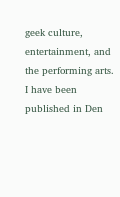geek culture, entertainment, and the performing arts. I have been published in Den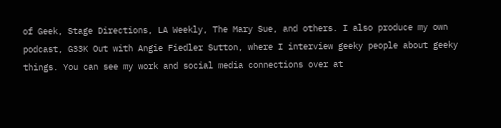of Geek, Stage Directions, LA Weekly, The Mary Sue, and others. I also produce my own podcast, G33K Out with Angie Fiedler Sutton, where I interview geeky people about geeky things. You can see my work and social media connections over at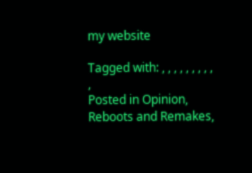my website

Tagged with: , , , , , , , , , ,
Posted in Opinion, Reboots and Remakes,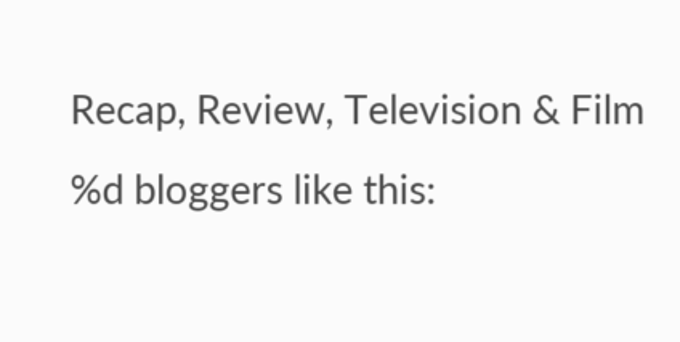Recap, Review, Television & Film
%d bloggers like this: